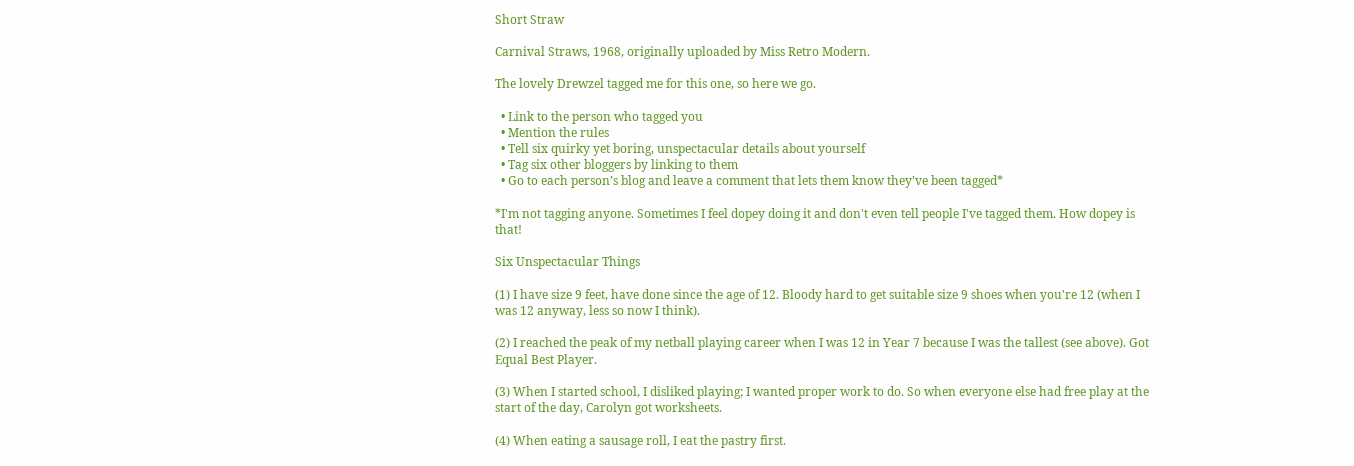Short Straw

Carnival Straws, 1968, originally uploaded by Miss Retro Modern.

The lovely Drewzel tagged me for this one, so here we go.

  • Link to the person who tagged you
  • Mention the rules
  • Tell six quirky yet boring, unspectacular details about yourself
  • Tag six other bloggers by linking to them
  • Go to each person’s blog and leave a comment that lets them know they’ve been tagged*

*I'm not tagging anyone. Sometimes I feel dopey doing it and don't even tell people I've tagged them. How dopey is that!

Six Unspectacular Things

(1) I have size 9 feet, have done since the age of 12. Bloody hard to get suitable size 9 shoes when you're 12 (when I was 12 anyway, less so now I think).

(2) I reached the peak of my netball playing career when I was 12 in Year 7 because I was the tallest (see above). Got Equal Best Player.

(3) When I started school, I disliked playing; I wanted proper work to do. So when everyone else had free play at the start of the day, Carolyn got worksheets.

(4) When eating a sausage roll, I eat the pastry first.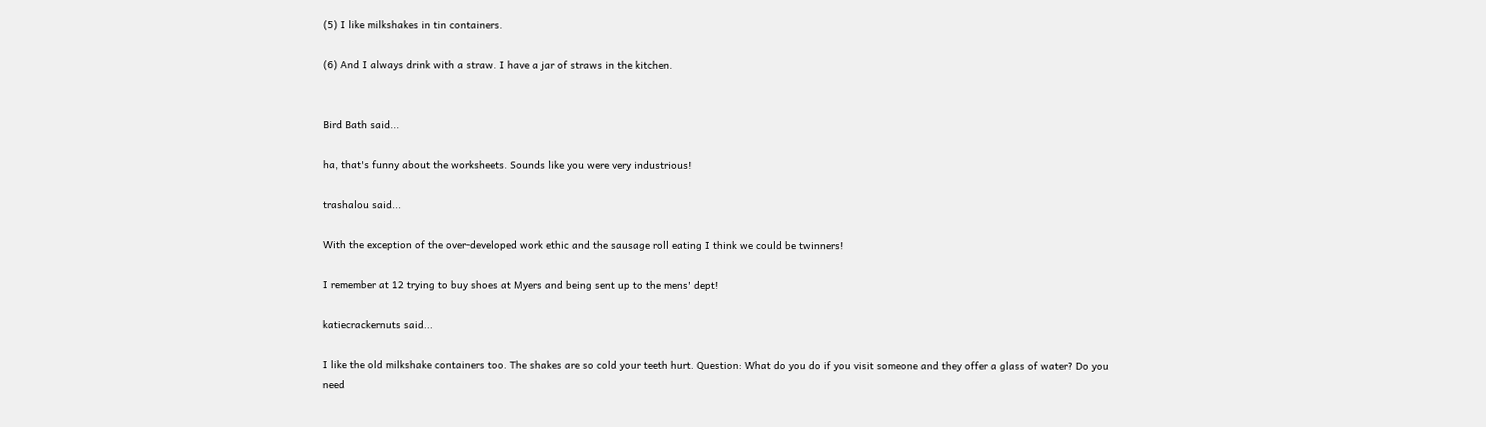(5) I like milkshakes in tin containers.

(6) And I always drink with a straw. I have a jar of straws in the kitchen.


Bird Bath said...

ha, that's funny about the worksheets. Sounds like you were very industrious!

trashalou said...

With the exception of the over-developed work ethic and the sausage roll eating I think we could be twinners!

I remember at 12 trying to buy shoes at Myers and being sent up to the mens' dept!

katiecrackernuts said...

I like the old milkshake containers too. The shakes are so cold your teeth hurt. Question: What do you do if you visit someone and they offer a glass of water? Do you need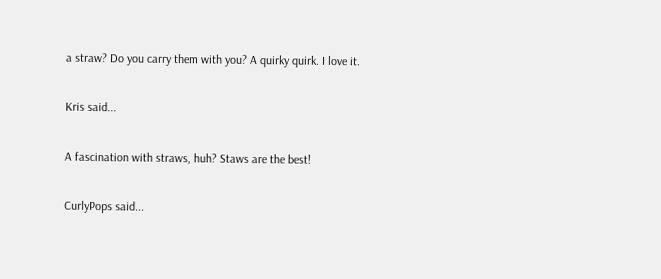a straw? Do you carry them with you? A quirky quirk. I love it.

Kris said...

A fascination with straws, huh? Staws are the best!

CurlyPops said...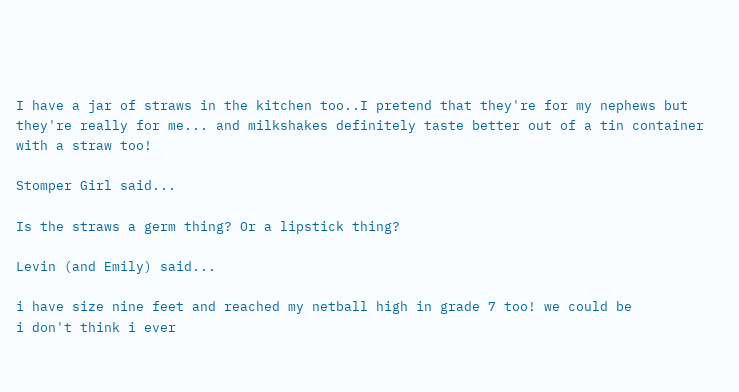I have a jar of straws in the kitchen too..I pretend that they're for my nephews but they're really for me... and milkshakes definitely taste better out of a tin container with a straw too!

Stomper Girl said...

Is the straws a germ thing? Or a lipstick thing?

Levin (and Emily) said...

i have size nine feet and reached my netball high in grade 7 too! we could be
i don't think i ever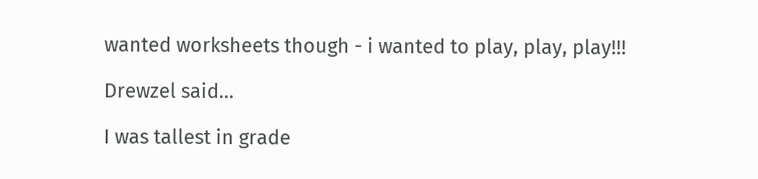wanted worksheets though - i wanted to play, play, play!!!

Drewzel said...

I was tallest in grade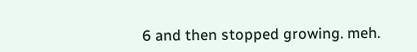6 and then stopped growing. meh.